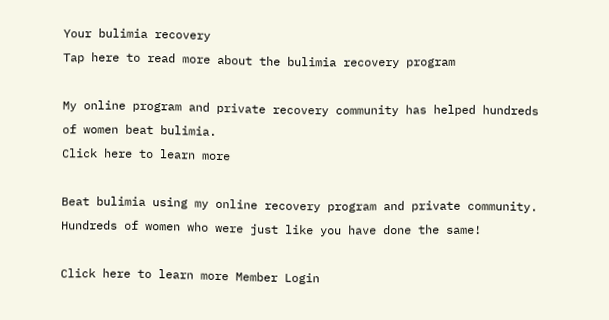Your bulimia recovery
Tap here to read more about the bulimia recovery program

My online program and private recovery community has helped hundreds of women beat bulimia.
Click here to learn more

Beat bulimia using my online recovery program and private community. Hundreds of women who were just like you have done the same!

Click here to learn more Member Login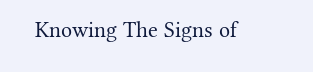Knowing The Signs of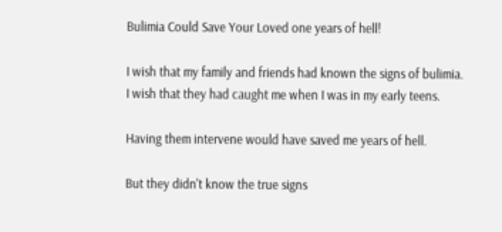Bulimia Could Save Your Loved one years of hell!

I wish that my family and friends had known the signs of bulimia. I wish that they had caught me when I was in my early teens.

Having them intervene would have saved me years of hell.

But they didn't know the true signs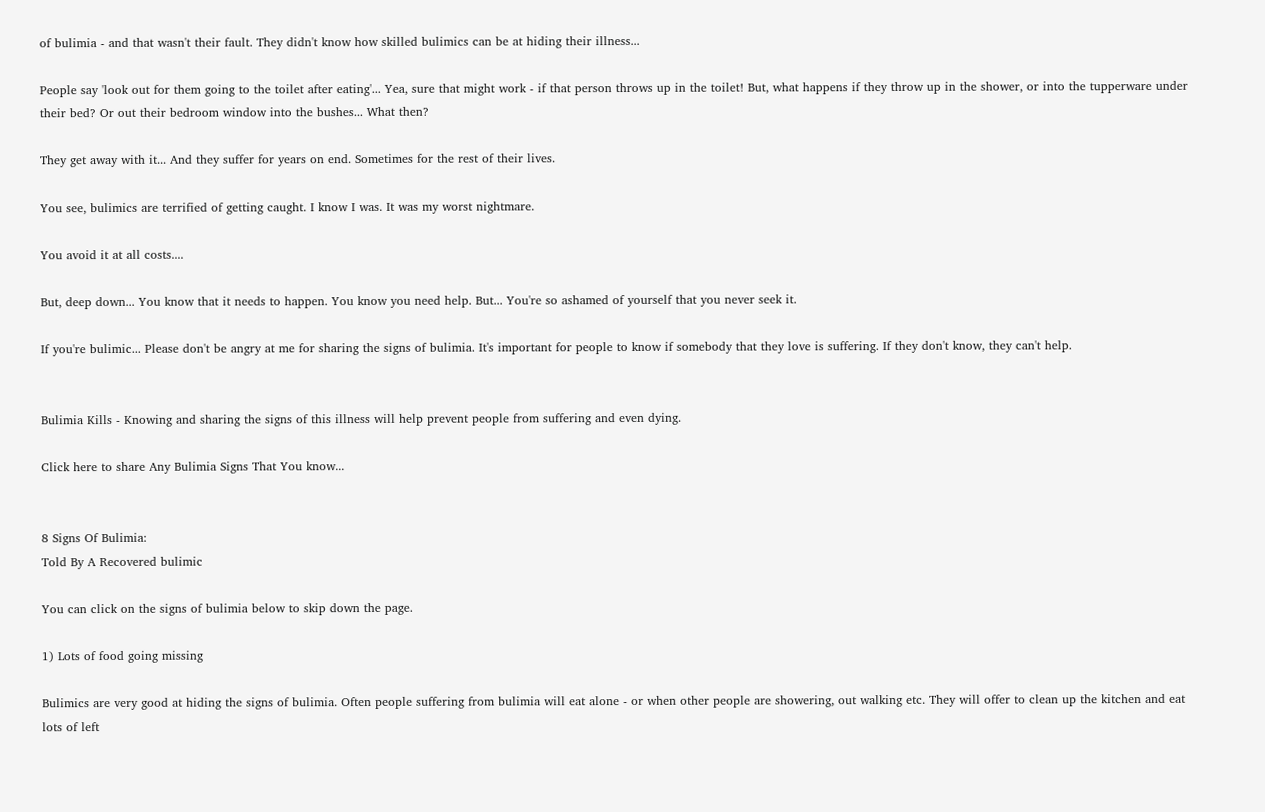of bulimia - and that wasn't their fault. They didn't know how skilled bulimics can be at hiding their illness...

People say 'look out for them going to the toilet after eating'... Yea, sure that might work - if that person throws up in the toilet! But, what happens if they throw up in the shower, or into the tupperware under their bed? Or out their bedroom window into the bushes... What then?

They get away with it... And they suffer for years on end. Sometimes for the rest of their lives.

You see, bulimics are terrified of getting caught. I know I was. It was my worst nightmare.

You avoid it at all costs....

But, deep down... You know that it needs to happen. You know you need help. But... You're so ashamed of yourself that you never seek it.

If you're bulimic... Please don't be angry at me for sharing the signs of bulimia. It's important for people to know if somebody that they love is suffering. If they don't know, they can't help.


Bulimia Kills - Knowing and sharing the signs of this illness will help prevent people from suffering and even dying.

Click here to share Any Bulimia Signs That You know...


8 Signs Of Bulimia:
Told By A Recovered bulimic

You can click on the signs of bulimia below to skip down the page.

1) Lots of food going missing

Bulimics are very good at hiding the signs of bulimia. Often people suffering from bulimia will eat alone - or when other people are showering, out walking etc. They will offer to clean up the kitchen and eat lots of left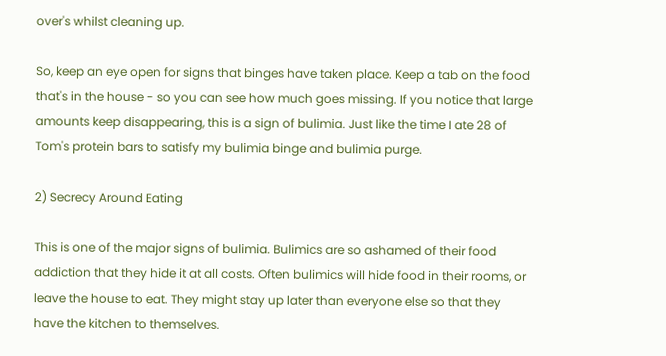over's whilst cleaning up.

So, keep an eye open for signs that binges have taken place. Keep a tab on the food that's in the house - so you can see how much goes missing. If you notice that large amounts keep disappearing, this is a sign of bulimia. Just like the time I ate 28 of Tom's protein bars to satisfy my bulimia binge and bulimia purge.

2) Secrecy Around Eating

This is one of the major signs of bulimia. Bulimics are so ashamed of their food addiction that they hide it at all costs. Often bulimics will hide food in their rooms, or leave the house to eat. They might stay up later than everyone else so that they have the kitchen to themselves.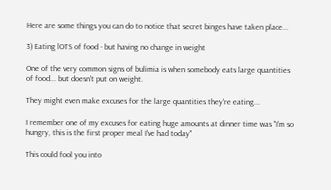Here are some things you can do to notice that secret binges have taken place...

3) Eating lOTS of food - but having no change in weight

One of the very common signs of bulimia is when somebody eats large quantities of food... but doesn't put on weight.

They might even make excuses for the large quantities they're eating...

I remember one of my excuses for eating huge amounts at dinner time was "I'm so hungry, this is the first proper meal I've had today"

This could fool you into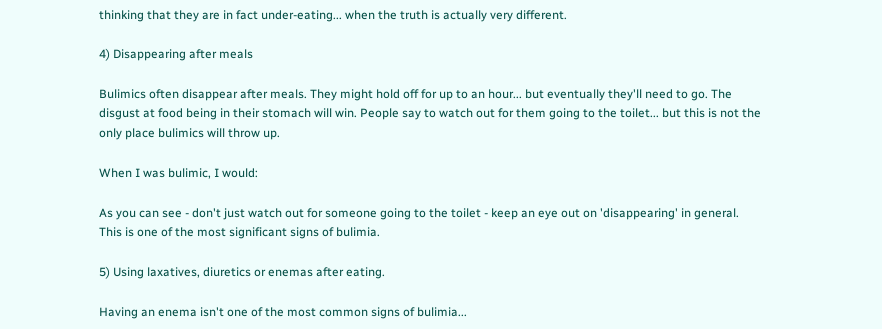thinking that they are in fact under-eating... when the truth is actually very different.

4) Disappearing after meals

Bulimics often disappear after meals. They might hold off for up to an hour... but eventually they'll need to go. The disgust at food being in their stomach will win. People say to watch out for them going to the toilet... but this is not the only place bulimics will throw up.

When I was bulimic, I would:

As you can see - don't just watch out for someone going to the toilet - keep an eye out on 'disappearing' in general. This is one of the most significant signs of bulimia.

5) Using laxatives, diuretics or enemas after eating.

Having an enema isn't one of the most common signs of bulimia...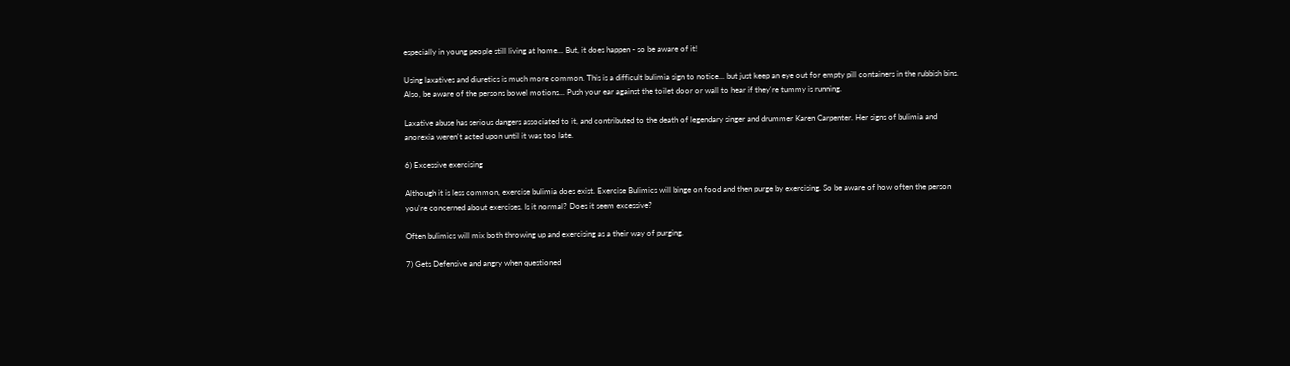especially in young people still living at home... But, it does happen - so be aware of it!

Using laxatives and diuretics is much more common. This is a difficult bulimia sign to notice... but just keep an eye out for empty pill containers in the rubbish bins. Also, be aware of the persons bowel motions... Push your ear against the toilet door or wall to hear if they're tummy is running.

Laxative abuse has serious dangers associated to it, and contributed to the death of legendary singer and drummer Karen Carpenter. Her signs of bulimia and anorexia weren't acted upon until it was too late.

6) Excessive exercising

Although it is less common, exercise bulimia does exist. Exercise Bulimics will binge on food and then purge by exercising. So be aware of how often the person you're concerned about exercises. Is it normal? Does it seem excessive?

Often bulimics will mix both throwing up and exercising as a their way of purging.

7) Gets Defensive and angry when questioned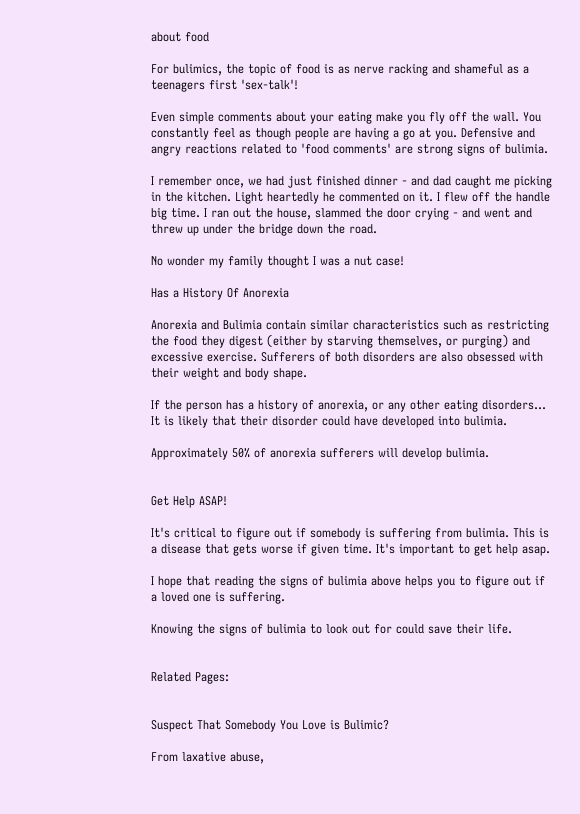about food

For bulimics, the topic of food is as nerve racking and shameful as a teenagers first 'sex-talk'!

Even simple comments about your eating make you fly off the wall. You constantly feel as though people are having a go at you. Defensive and angry reactions related to 'food comments' are strong signs of bulimia.

I remember once, we had just finished dinner - and dad caught me picking in the kitchen. Light heartedly he commented on it. I flew off the handle big time. I ran out the house, slammed the door crying - and went and threw up under the bridge down the road.

No wonder my family thought I was a nut case!

Has a History Of Anorexia

Anorexia and Bulimia contain similar characteristics such as restricting the food they digest (either by starving themselves, or purging) and excessive exercise. Sufferers of both disorders are also obsessed with their weight and body shape.

If the person has a history of anorexia, or any other eating disorders... It is likely that their disorder could have developed into bulimia.

Approximately 50% of anorexia sufferers will develop bulimia.


Get Help ASAP!

It's critical to figure out if somebody is suffering from bulimia. This is a disease that gets worse if given time. It's important to get help asap.

I hope that reading the signs of bulimia above helps you to figure out if a loved one is suffering.

Knowing the signs of bulimia to look out for could save their life.


Related Pages:


Suspect That Somebody You Love is Bulimic?

From laxative abuse,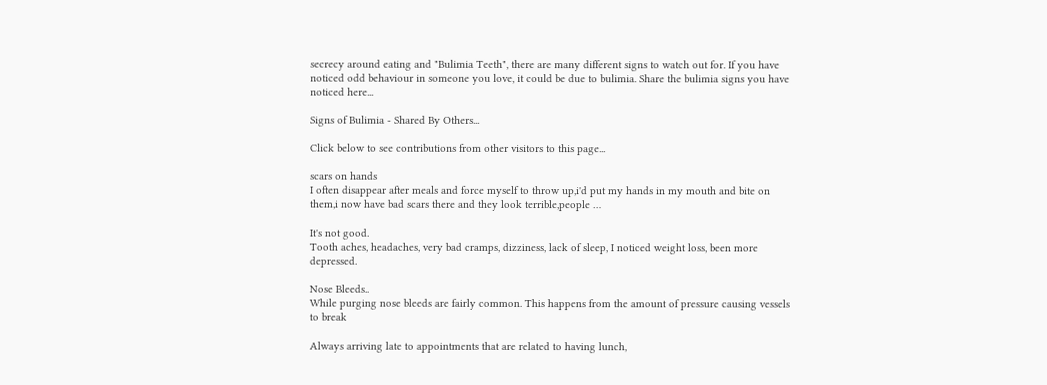secrecy around eating and "Bulimia Teeth", there are many different signs to watch out for. If you have noticed odd behaviour in someone you love, it could be due to bulimia. Share the bulimia signs you have noticed here...

Signs of Bulimia - Shared By Others...

Click below to see contributions from other visitors to this page...

scars on hands
I often disappear after meals and force myself to throw up,i'd put my hands in my mouth and bite on them,i now have bad scars there and they look terrible,people …

It's not good.
Tooth aches, headaches, very bad cramps, dizziness, lack of sleep, I noticed weight loss, been more depressed.

Nose Bleeds..
While purging nose bleeds are fairly common. This happens from the amount of pressure causing vessels to break

Always arriving late to appointments that are related to having lunch,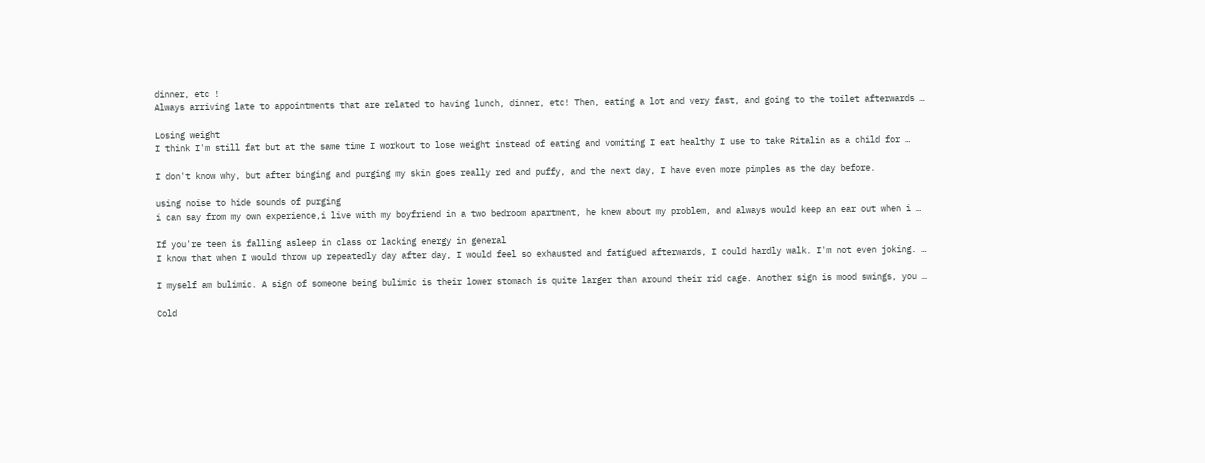dinner, etc !
Always arriving late to appointments that are related to having lunch, dinner, etc! Then, eating a lot and very fast, and going to the toilet afterwards …

Losing weight
I think I'm still fat but at the same time I workout to lose weight instead of eating and vomiting I eat healthy I use to take Ritalin as a child for …

I don't know why, but after binging and purging my skin goes really red and puffy, and the next day, I have even more pimples as the day before.

using noise to hide sounds of purging
i can say from my own experience,i live with my boyfriend in a two bedroom apartment, he knew about my problem, and always would keep an ear out when i …

If you're teen is falling asleep in class or lacking energy in general
I know that when I would throw up repeatedly day after day, I would feel so exhausted and fatigued afterwards, I could hardly walk. I'm not even joking. …

I myself am bulimic. A sign of someone being bulimic is their lower stomach is quite larger than around their rid cage. Another sign is mood swings, you …

Cold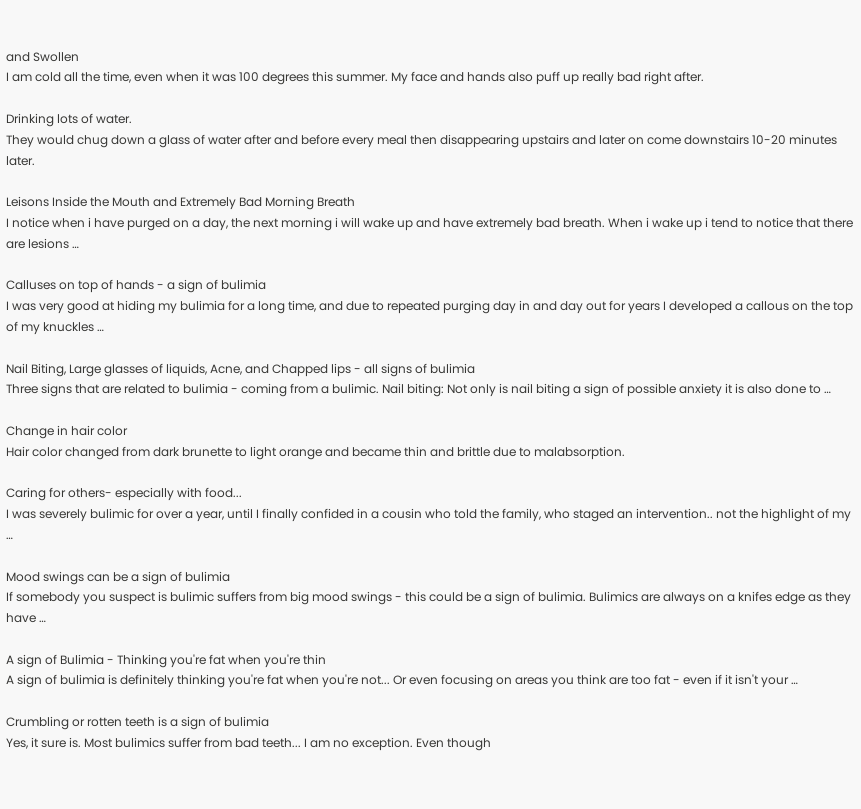and Swollen
I am cold all the time, even when it was 100 degrees this summer. My face and hands also puff up really bad right after.

Drinking lots of water.
They would chug down a glass of water after and before every meal then disappearing upstairs and later on come downstairs 10-20 minutes later.

Leisons Inside the Mouth and Extremely Bad Morning Breath
I notice when i have purged on a day, the next morning i will wake up and have extremely bad breath. When i wake up i tend to notice that there are lesions …

Calluses on top of hands - a sign of bulimia
I was very good at hiding my bulimia for a long time, and due to repeated purging day in and day out for years I developed a callous on the top of my knuckles …

Nail Biting, Large glasses of liquids, Acne, and Chapped lips - all signs of bulimia
Three signs that are related to bulimia - coming from a bulimic. Nail biting: Not only is nail biting a sign of possible anxiety it is also done to …

Change in hair color
Hair color changed from dark brunette to light orange and became thin and brittle due to malabsorption.

Caring for others- especially with food...
I was severely bulimic for over a year, until I finally confided in a cousin who told the family, who staged an intervention.. not the highlight of my …

Mood swings can be a sign of bulimia
If somebody you suspect is bulimic suffers from big mood swings - this could be a sign of bulimia. Bulimics are always on a knifes edge as they have …

A sign of Bulimia - Thinking you're fat when you're thin
A sign of bulimia is definitely thinking you're fat when you're not... Or even focusing on areas you think are too fat - even if it isn't your …

Crumbling or rotten teeth is a sign of bulimia
Yes, it sure is. Most bulimics suffer from bad teeth... I am no exception. Even though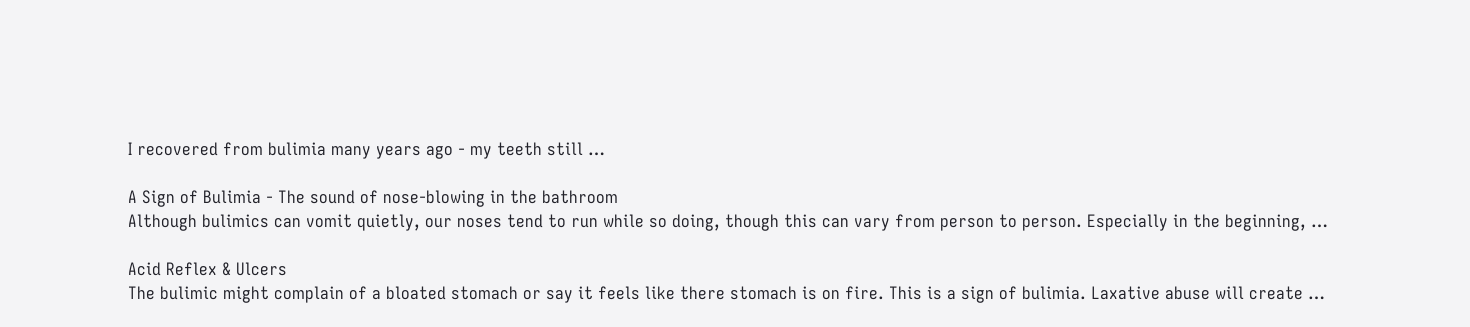I recovered from bulimia many years ago - my teeth still …

A Sign of Bulimia - The sound of nose-blowing in the bathroom
Although bulimics can vomit quietly, our noses tend to run while so doing, though this can vary from person to person. Especially in the beginning, …

Acid Reflex & Ulcers
The bulimic might complain of a bloated stomach or say it feels like there stomach is on fire. This is a sign of bulimia. Laxative abuse will create …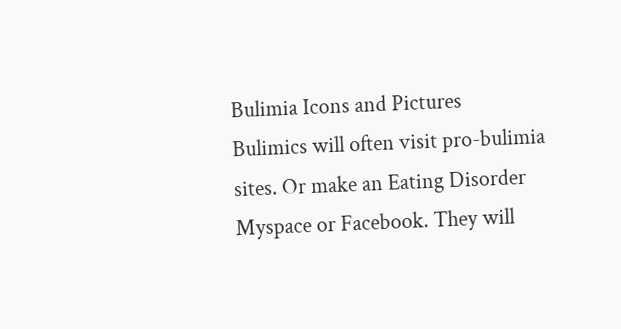Bulimia Icons and Pictures
Bulimics will often visit pro-bulimia sites. Or make an Eating Disorder Myspace or Facebook. They will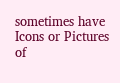sometimes have Icons or Pictures of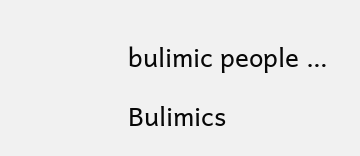bulimic people …

Bulimics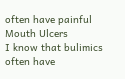often have painful Mouth Ulcers
I know that bulimics often have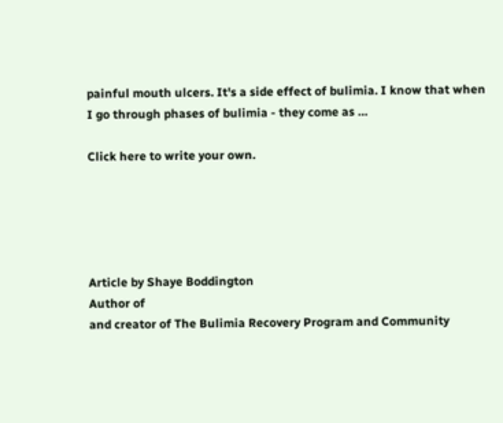painful mouth ulcers. It's a side effect of bulimia. I know that when I go through phases of bulimia - they come as …

Click here to write your own.





Article by Shaye Boddington
Author of
and creator of The Bulimia Recovery Program and Community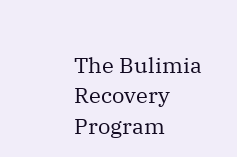The Bulimia Recovery Program